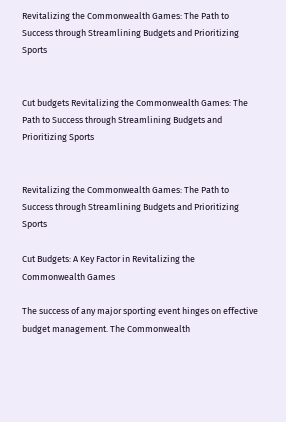Revitalizing the Commonwealth Games: The Path to Success through Streamlining Budgets and Prioritizing Sports


Cut budgets Revitalizing the Commonwealth Games: The Path to Success through Streamlining Budgets and Prioritizing Sports


Revitalizing the Commonwealth Games: The Path to Success through Streamlining Budgets and Prioritizing Sports

Cut Budgets: A Key Factor in Revitalizing the Commonwealth Games

The success of any major sporting event hinges on effective budget management. The Commonwealth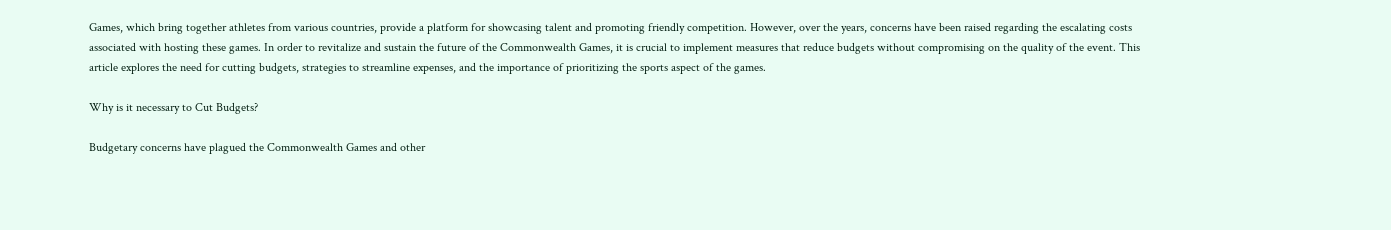Games, which bring together athletes from various countries, provide a platform for showcasing talent and promoting friendly competition. However, over the years, concerns have been raised regarding the escalating costs associated with hosting these games. In order to revitalize and sustain the future of the Commonwealth Games, it is crucial to implement measures that reduce budgets without compromising on the quality of the event. This article explores the need for cutting budgets, strategies to streamline expenses, and the importance of prioritizing the sports aspect of the games.

Why is it necessary to Cut Budgets?

Budgetary concerns have plagued the Commonwealth Games and other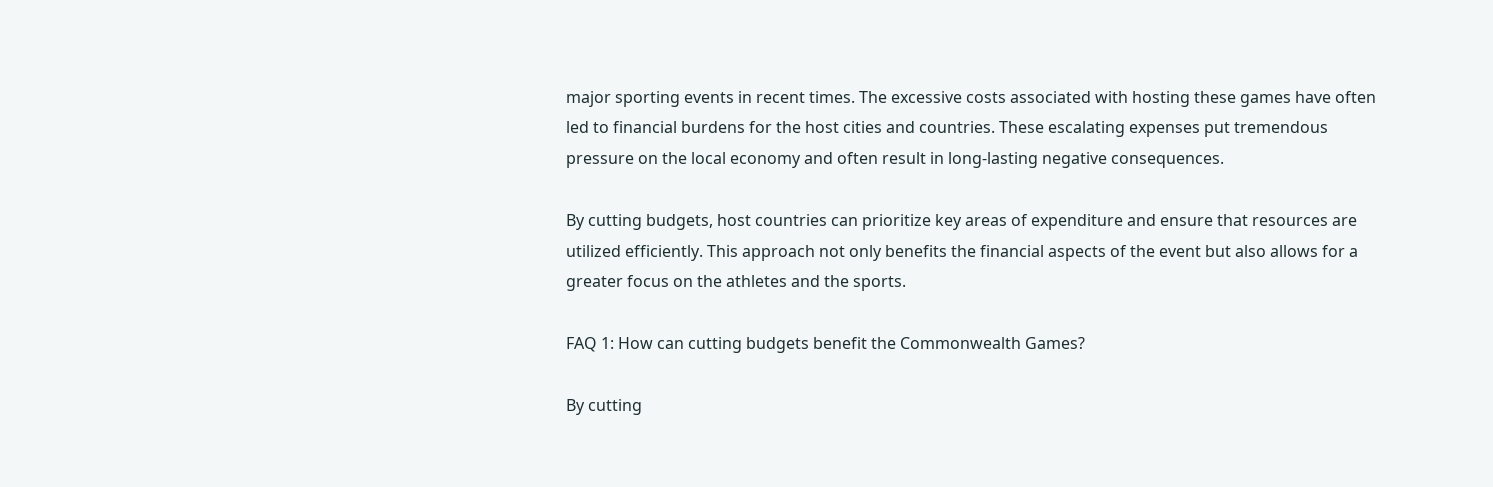major sporting events in recent times. The excessive costs associated with hosting these games have often led to financial burdens for the host cities and countries. These escalating expenses put tremendous pressure on the local economy and often result in long-lasting negative consequences.

By cutting budgets, host countries can prioritize key areas of expenditure and ensure that resources are utilized efficiently. This approach not only benefits the financial aspects of the event but also allows for a greater focus on the athletes and the sports.

FAQ 1: How can cutting budgets benefit the Commonwealth Games?

By cutting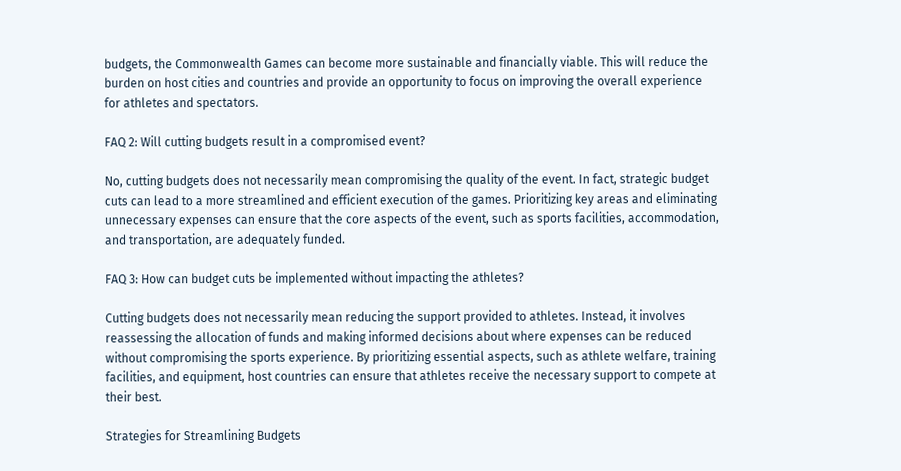budgets, the Commonwealth Games can become more sustainable and financially viable. This will reduce the burden on host cities and countries and provide an opportunity to focus on improving the overall experience for athletes and spectators.

FAQ 2: Will cutting budgets result in a compromised event?

No, cutting budgets does not necessarily mean compromising the quality of the event. In fact, strategic budget cuts can lead to a more streamlined and efficient execution of the games. Prioritizing key areas and eliminating unnecessary expenses can ensure that the core aspects of the event, such as sports facilities, accommodation, and transportation, are adequately funded.

FAQ 3: How can budget cuts be implemented without impacting the athletes?

Cutting budgets does not necessarily mean reducing the support provided to athletes. Instead, it involves reassessing the allocation of funds and making informed decisions about where expenses can be reduced without compromising the sports experience. By prioritizing essential aspects, such as athlete welfare, training facilities, and equipment, host countries can ensure that athletes receive the necessary support to compete at their best.

Strategies for Streamlining Budgets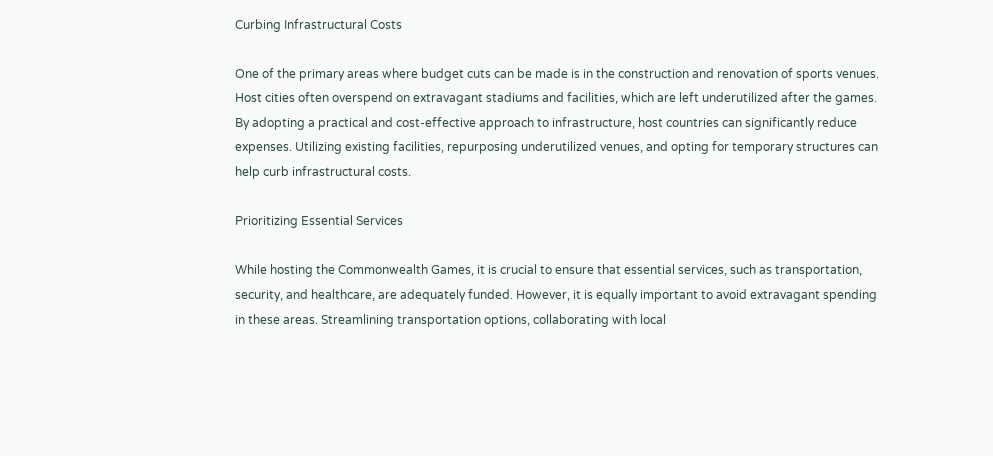Curbing Infrastructural Costs

One of the primary areas where budget cuts can be made is in the construction and renovation of sports venues. Host cities often overspend on extravagant stadiums and facilities, which are left underutilized after the games. By adopting a practical and cost-effective approach to infrastructure, host countries can significantly reduce expenses. Utilizing existing facilities, repurposing underutilized venues, and opting for temporary structures can help curb infrastructural costs.

Prioritizing Essential Services

While hosting the Commonwealth Games, it is crucial to ensure that essential services, such as transportation, security, and healthcare, are adequately funded. However, it is equally important to avoid extravagant spending in these areas. Streamlining transportation options, collaborating with local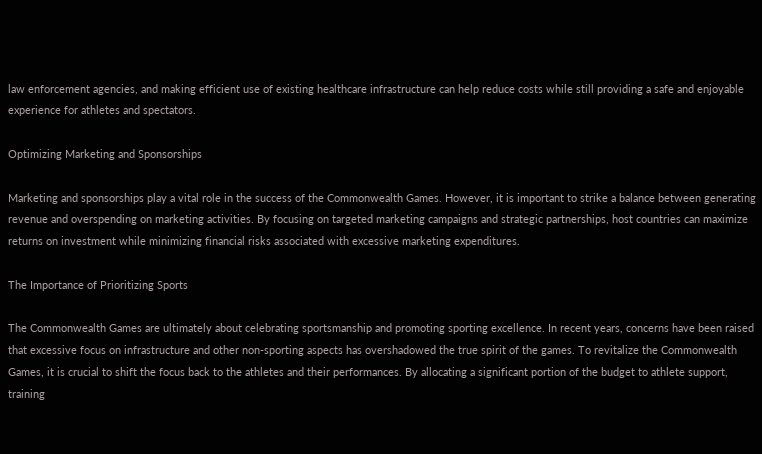law enforcement agencies, and making efficient use of existing healthcare infrastructure can help reduce costs while still providing a safe and enjoyable experience for athletes and spectators.

Optimizing Marketing and Sponsorships

Marketing and sponsorships play a vital role in the success of the Commonwealth Games. However, it is important to strike a balance between generating revenue and overspending on marketing activities. By focusing on targeted marketing campaigns and strategic partnerships, host countries can maximize returns on investment while minimizing financial risks associated with excessive marketing expenditures.

The Importance of Prioritizing Sports

The Commonwealth Games are ultimately about celebrating sportsmanship and promoting sporting excellence. In recent years, concerns have been raised that excessive focus on infrastructure and other non-sporting aspects has overshadowed the true spirit of the games. To revitalize the Commonwealth Games, it is crucial to shift the focus back to the athletes and their performances. By allocating a significant portion of the budget to athlete support, training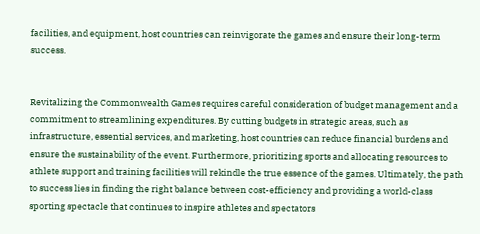facilities, and equipment, host countries can reinvigorate the games and ensure their long-term success.


Revitalizing the Commonwealth Games requires careful consideration of budget management and a commitment to streamlining expenditures. By cutting budgets in strategic areas, such as infrastructure, essential services, and marketing, host countries can reduce financial burdens and ensure the sustainability of the event. Furthermore, prioritizing sports and allocating resources to athlete support and training facilities will rekindle the true essence of the games. Ultimately, the path to success lies in finding the right balance between cost-efficiency and providing a world-class sporting spectacle that continues to inspire athletes and spectators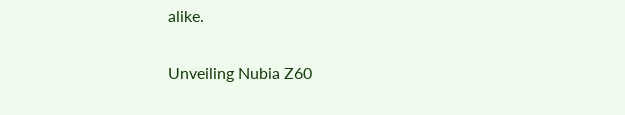alike.

Unveiling Nubia Z60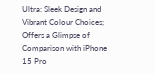Ultra: Sleek Design and Vibrant Colour Choices; Offers a Glimpse of Comparison with iPhone 15 Pro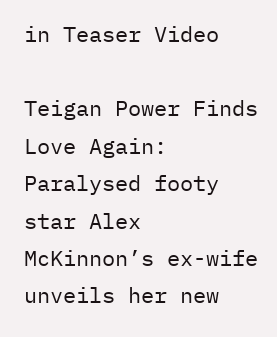in Teaser Video

Teigan Power Finds Love Again: Paralysed footy star Alex McKinnon’s ex-wife unveils her new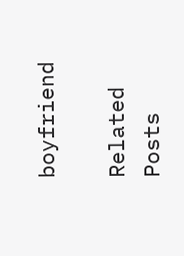boyfriend

Related Posts